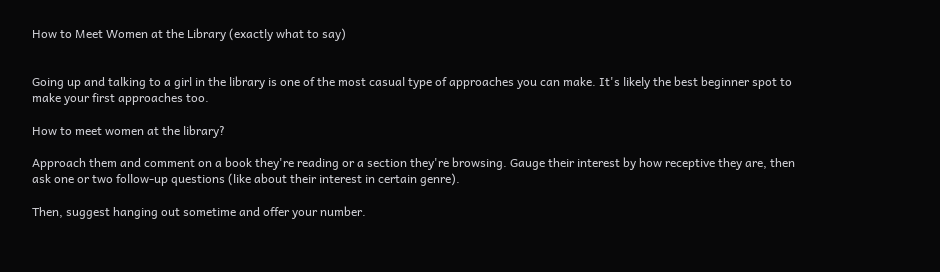How to Meet Women at the Library (exactly what to say)


Going up and talking to a girl in the library is one of the most casual type of approaches you can make. It's likely the best beginner spot to make your first approaches too.

How to meet women at the library?

Approach them and comment on a book they're reading or a section they're browsing. Gauge their interest by how receptive they are, then ask one or two follow-up questions (like about their interest in certain genre).

Then, suggest hanging out sometime and offer your number.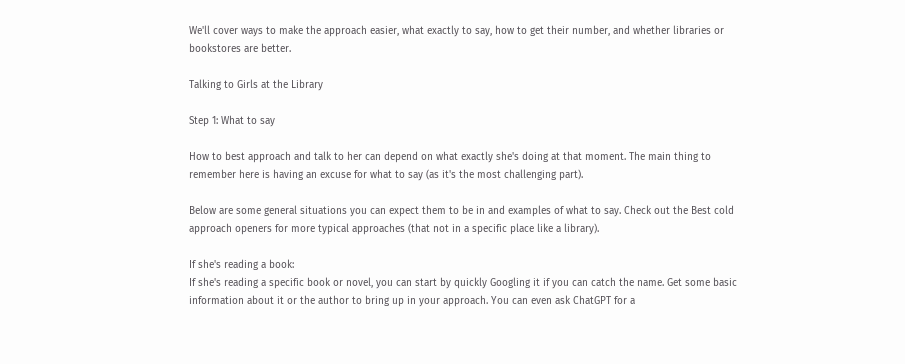We'll cover ways to make the approach easier, what exactly to say, how to get their number, and whether libraries or bookstores are better.

Talking to Girls at the Library

Step 1: What to say

How to best approach and talk to her can depend on what exactly she's doing at that moment. The main thing to remember here is having an excuse for what to say (as it's the most challenging part).

Below are some general situations you can expect them to be in and examples of what to say. Check out the Best cold approach openers for more typical approaches (that not in a specific place like a library).

If she's reading a book:
If she's reading a specific book or novel, you can start by quickly Googling it if you can catch the name. Get some basic information about it or the author to bring up in your approach. You can even ask ChatGPT for a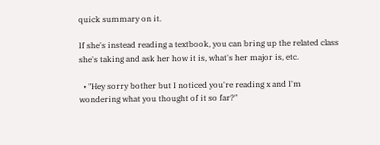quick summary on it.

If she's instead reading a textbook, you can bring up the related class she's taking and ask her how it is, what's her major is, etc.

  • "Hey sorry bother but I noticed you're reading x and I'm wondering what you thought of it so far?"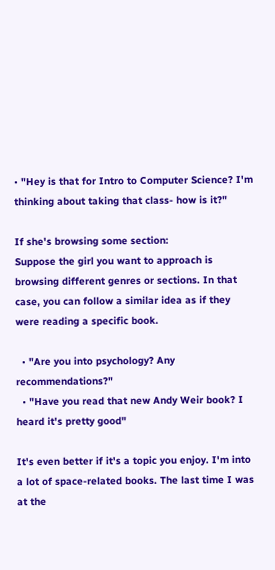• "Hey is that for Intro to Computer Science? I'm thinking about taking that class- how is it?"

If she's browsing some section:
Suppose the girl you want to approach is browsing different genres or sections. In that case, you can follow a similar idea as if they were reading a specific book.

  • "Are you into psychology? Any recommendations?"
  • "Have you read that new Andy Weir book? I heard it's pretty good"

It's even better if it's a topic you enjoy. I'm into a lot of space-related books. The last time I was at the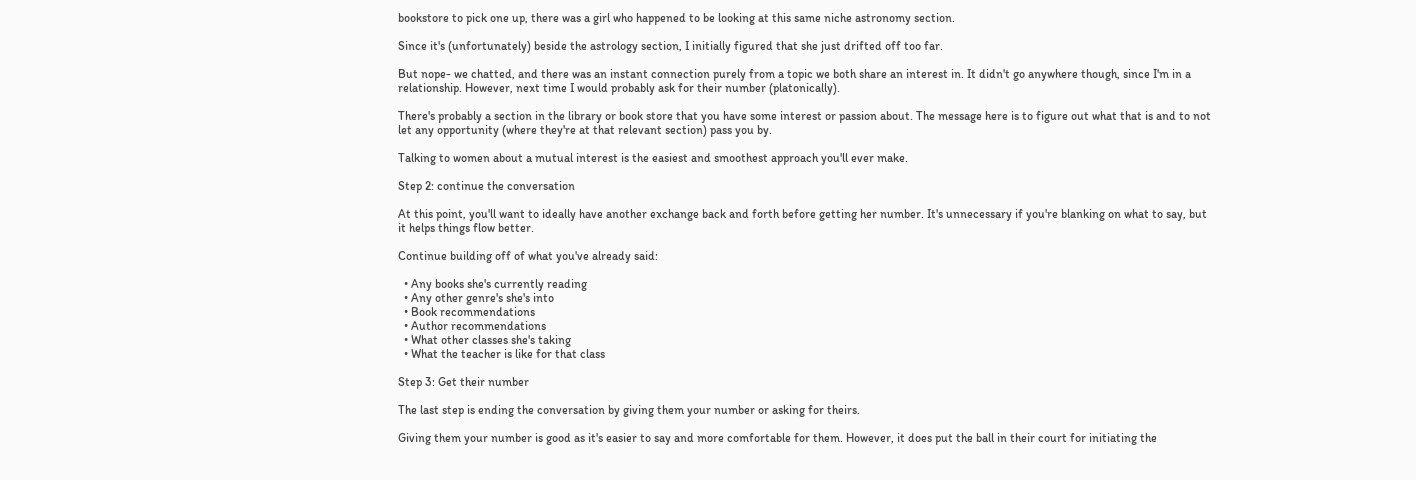bookstore to pick one up, there was a girl who happened to be looking at this same niche astronomy section.

Since it's (unfortunately) beside the astrology section, I initially figured that she just drifted off too far.

But nope- we chatted, and there was an instant connection purely from a topic we both share an interest in. It didn't go anywhere though, since I'm in a relationship. However, next time I would probably ask for their number (platonically).

There's probably a section in the library or book store that you have some interest or passion about. The message here is to figure out what that is and to not let any opportunity (where they're at that relevant section) pass you by.

Talking to women about a mutual interest is the easiest and smoothest approach you'll ever make.

Step 2: continue the conversation

At this point, you'll want to ideally have another exchange back and forth before getting her number. It's unnecessary if you're blanking on what to say, but it helps things flow better.

Continue building off of what you've already said:

  • Any books she's currently reading
  • Any other genre's she's into
  • Book recommendations
  • Author recommendations
  • What other classes she's taking
  • What the teacher is like for that class

Step 3: Get their number

The last step is ending the conversation by giving them your number or asking for theirs.

Giving them your number is good as it's easier to say and more comfortable for them. However, it does put the ball in their court for initiating the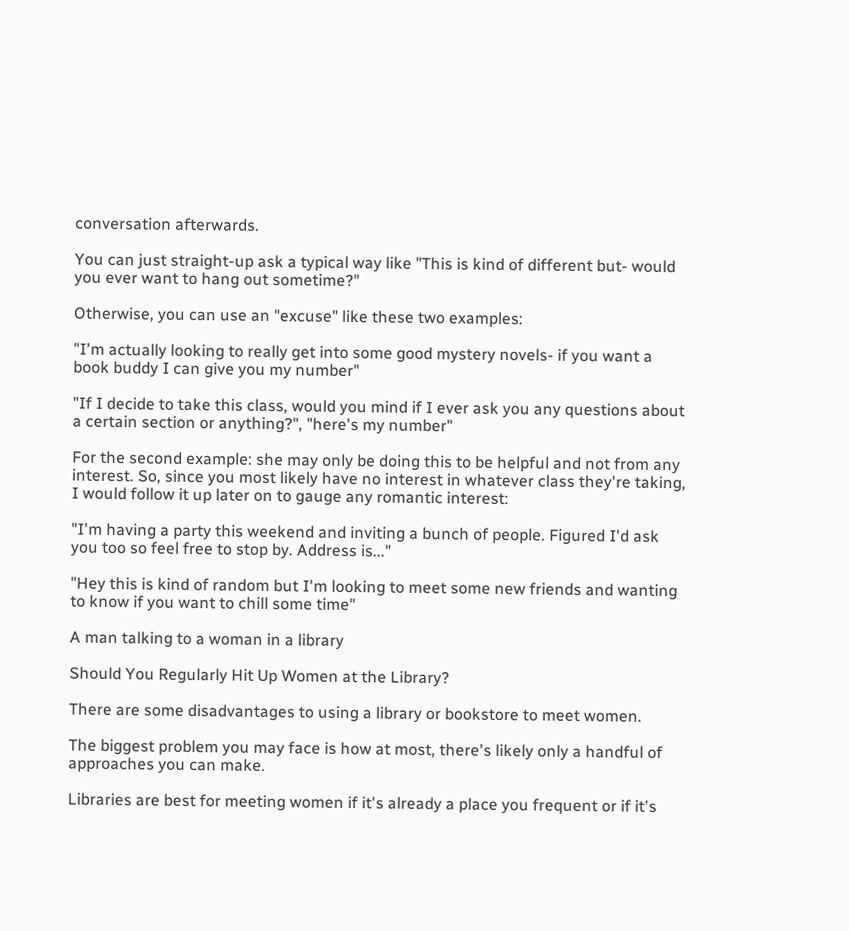conversation afterwards.

You can just straight-up ask a typical way like "This is kind of different but- would you ever want to hang out sometime?"

Otherwise, you can use an "excuse" like these two examples:

"I'm actually looking to really get into some good mystery novels- if you want a book buddy I can give you my number"

"If I decide to take this class, would you mind if I ever ask you any questions about a certain section or anything?", "here's my number"

For the second example: she may only be doing this to be helpful and not from any interest. So, since you most likely have no interest in whatever class they're taking, I would follow it up later on to gauge any romantic interest:

"I'm having a party this weekend and inviting a bunch of people. Figured I'd ask you too so feel free to stop by. Address is..."

"Hey this is kind of random but I'm looking to meet some new friends and wanting to know if you want to chill some time"

A man talking to a woman in a library

Should You Regularly Hit Up Women at the Library?

There are some disadvantages to using a library or bookstore to meet women.

The biggest problem you may face is how at most, there's likely only a handful of approaches you can make.

Libraries are best for meeting women if it's already a place you frequent or if it's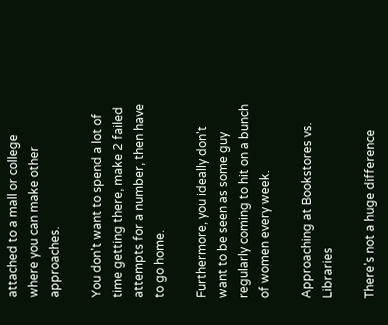attached to a mall or college where you can make other approaches.

You don't want to spend a lot of time getting there, make 2 failed attempts for a number, then have to go home.

Furthermore, you ideally don't want to be seen as some guy regularly coming to hit on a bunch of women every week.

Approaching at Bookstores vs. Libraries

There's not a huge difference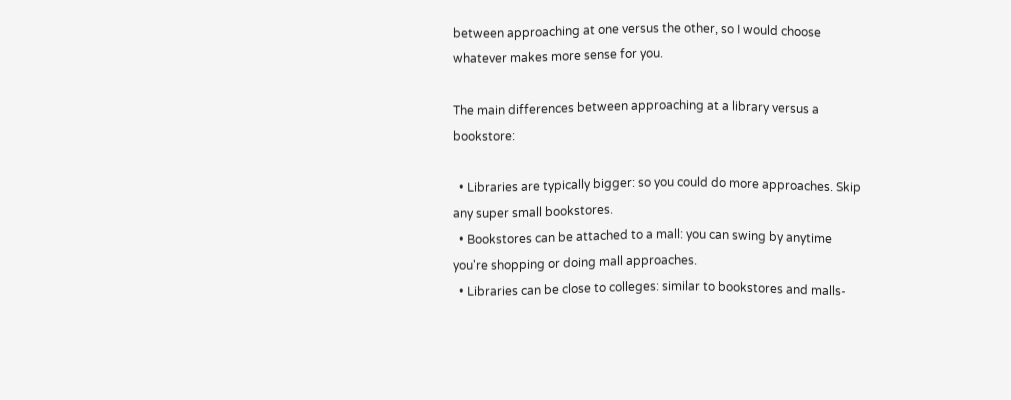between approaching at one versus the other, so I would choose whatever makes more sense for you.

The main differences between approaching at a library versus a bookstore:

  • Libraries are typically bigger: so you could do more approaches. Skip any super small bookstores.
  • Bookstores can be attached to a mall: you can swing by anytime you're shopping or doing mall approaches.
  • Libraries can be close to colleges: similar to bookstores and malls-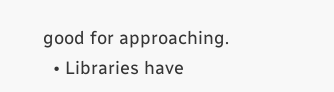good for approaching.
  • Libraries have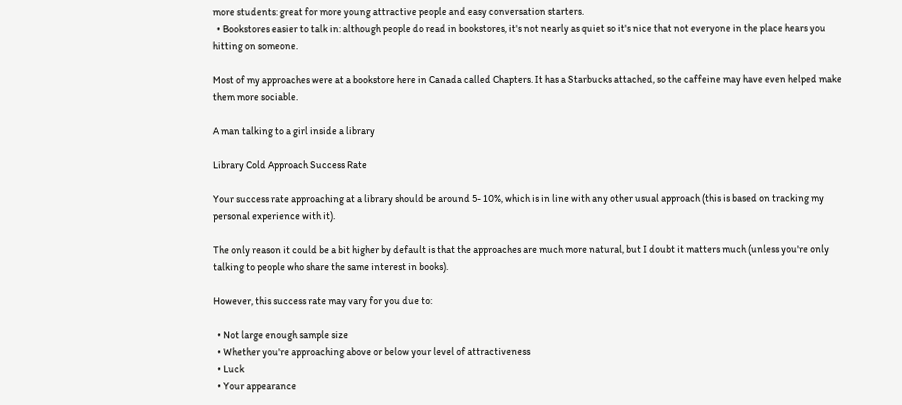more students: great for more young attractive people and easy conversation starters.
  • Bookstores easier to talk in: although people do read in bookstores, it's not nearly as quiet so it's nice that not everyone in the place hears you hitting on someone.

Most of my approaches were at a bookstore here in Canada called Chapters. It has a Starbucks attached, so the caffeine may have even helped make them more sociable.

A man talking to a girl inside a library

Library Cold Approach Success Rate

Your success rate approaching at a library should be around 5- 10%, which is in line with any other usual approach (this is based on tracking my personal experience with it).

The only reason it could be a bit higher by default is that the approaches are much more natural, but I doubt it matters much (unless you're only talking to people who share the same interest in books).

However, this success rate may vary for you due to:

  • Not large enough sample size
  • Whether you're approaching above or below your level of attractiveness
  • Luck
  • Your appearance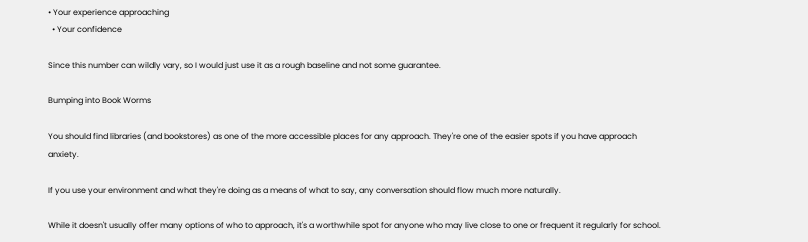• Your experience approaching
  • Your confidence

Since this number can wildly vary, so I would just use it as a rough baseline and not some guarantee.

Bumping into Book Worms

You should find libraries (and bookstores) as one of the more accessible places for any approach. They're one of the easier spots if you have approach anxiety.

If you use your environment and what they're doing as a means of what to say, any conversation should flow much more naturally.

While it doesn't usually offer many options of who to approach, it's a worthwhile spot for anyone who may live close to one or frequent it regularly for school.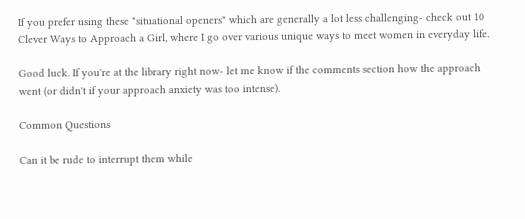If you prefer using these "situational openers" which are generally a lot less challenging- check out 10 Clever Ways to Approach a Girl, where I go over various unique ways to meet women in everyday life.

Good luck. If you're at the library right now- let me know if the comments section how the approach went (or didn't if your approach anxiety was too intense).

Common Questions

Can it be rude to interrupt them while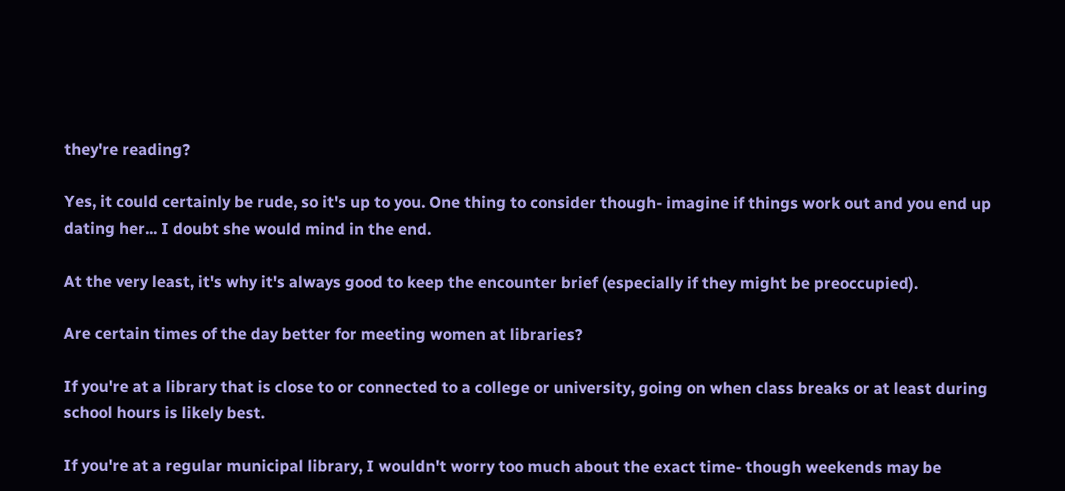they're reading?

Yes, it could certainly be rude, so it's up to you. One thing to consider though- imagine if things work out and you end up dating her... I doubt she would mind in the end.

At the very least, it's why it's always good to keep the encounter brief (especially if they might be preoccupied).

Are certain times of the day better for meeting women at libraries?

If you're at a library that is close to or connected to a college or university, going on when class breaks or at least during school hours is likely best.

If you're at a regular municipal library, I wouldn't worry too much about the exact time- though weekends may be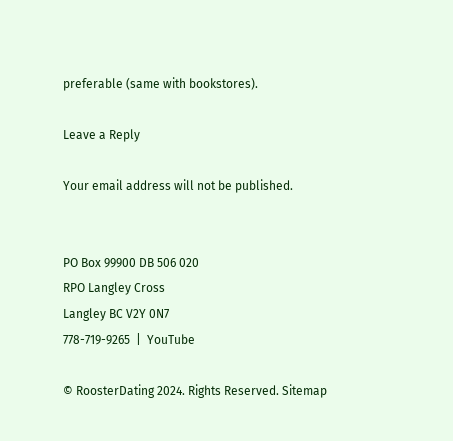preferable (same with bookstores).

Leave a Reply

Your email address will not be published.


PO Box 99900 DB 506 020
RPO Langley Cross
Langley BC V2Y 0N7
778-719-9265  |  YouTube

© RoosterDating 2024. Rights Reserved. Sitemap